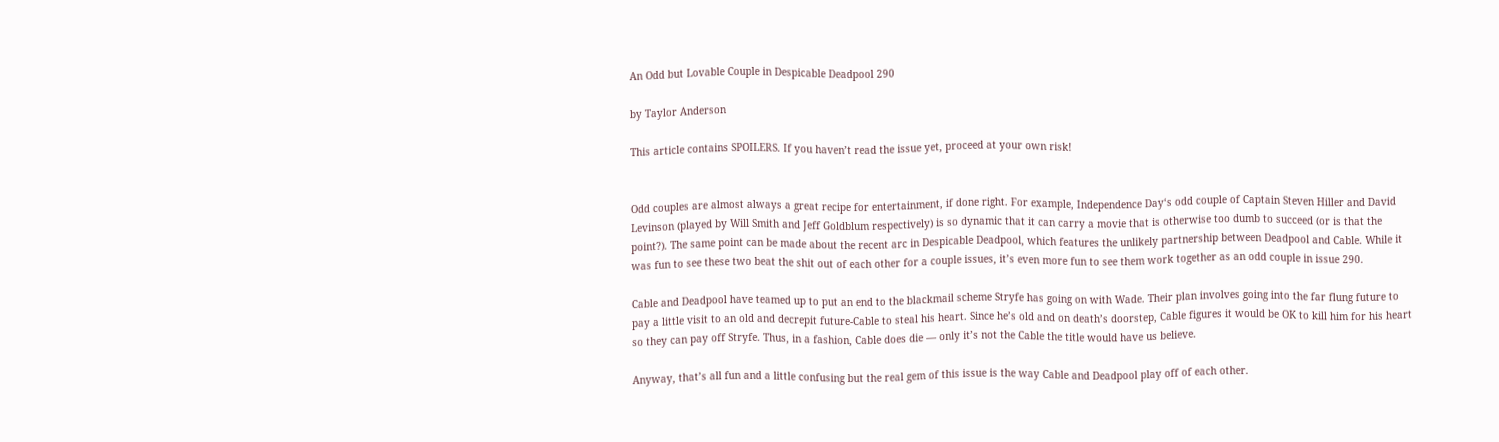An Odd but Lovable Couple in Despicable Deadpool 290

by Taylor Anderson

This article contains SPOILERS. If you haven’t read the issue yet, proceed at your own risk!


Odd couples are almost always a great recipe for entertainment, if done right. For example, Independence Day‘s odd couple of Captain Steven Hiller and David Levinson (played by Will Smith and Jeff Goldblum respectively) is so dynamic that it can carry a movie that is otherwise too dumb to succeed (or is that the point?). The same point can be made about the recent arc in Despicable Deadpool, which features the unlikely partnership between Deadpool and Cable. While it was fun to see these two beat the shit out of each other for a couple issues, it’s even more fun to see them work together as an odd couple in issue 290.

Cable and Deadpool have teamed up to put an end to the blackmail scheme Stryfe has going on with Wade. Their plan involves going into the far flung future to pay a little visit to an old and decrepit future-Cable to steal his heart. Since he’s old and on death’s doorstep, Cable figures it would be OK to kill him for his heart so they can pay off Stryfe. Thus, in a fashion, Cable does die — only it’s not the Cable the title would have us believe.

Anyway, that’s all fun and a little confusing but the real gem of this issue is the way Cable and Deadpool play off of each other.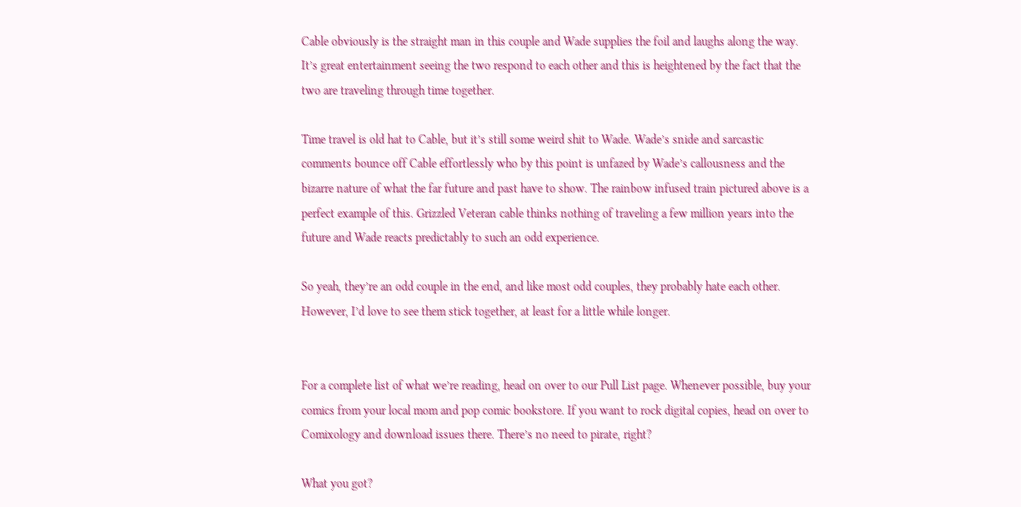Cable obviously is the straight man in this couple and Wade supplies the foil and laughs along the way. It’s great entertainment seeing the two respond to each other and this is heightened by the fact that the two are traveling through time together.

Time travel is old hat to Cable, but it’s still some weird shit to Wade. Wade’s snide and sarcastic comments bounce off Cable effortlessly who by this point is unfazed by Wade’s callousness and the bizarre nature of what the far future and past have to show. The rainbow infused train pictured above is a perfect example of this. Grizzled Veteran cable thinks nothing of traveling a few million years into the future and Wade reacts predictably to such an odd experience.

So yeah, they’re an odd couple in the end, and like most odd couples, they probably hate each other. However, I’d love to see them stick together, at least for a little while longer.


For a complete list of what we’re reading, head on over to our Pull List page. Whenever possible, buy your comics from your local mom and pop comic bookstore. If you want to rock digital copies, head on over to Comixology and download issues there. There’s no need to pirate, right?

What you got?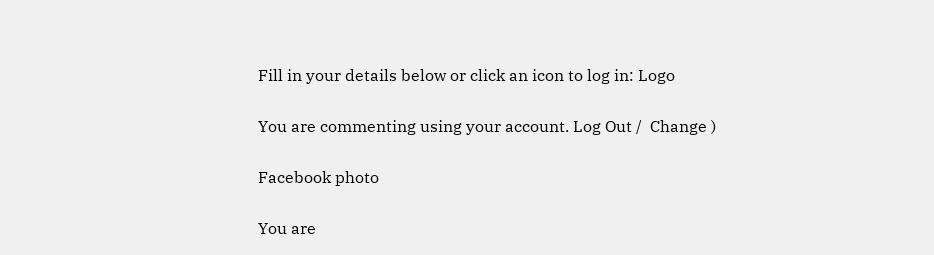Fill in your details below or click an icon to log in: Logo

You are commenting using your account. Log Out /  Change )

Facebook photo

You are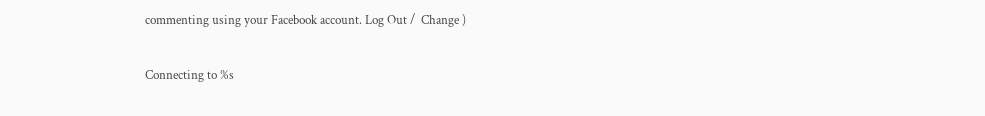commenting using your Facebook account. Log Out /  Change )

Connecting to %s